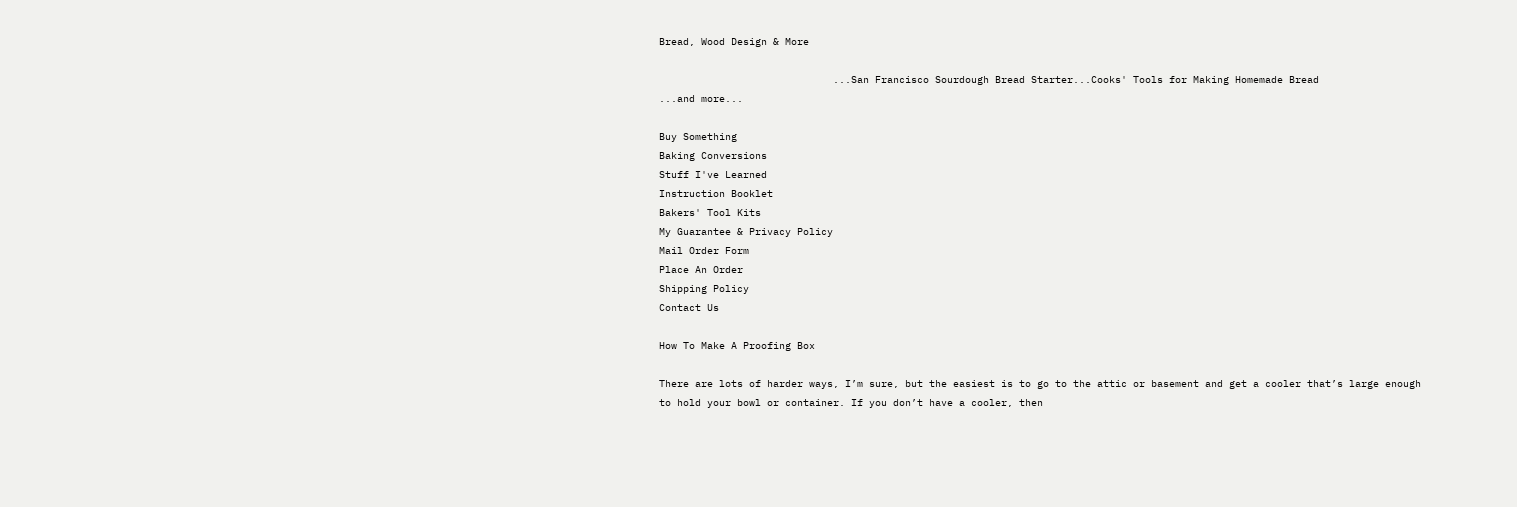Bread, Wood Design & More

                             ...San Francisco Sourdough Bread Starter...Cooks' Tools for Making Homemade Bread
...and more...

Buy Something
Baking Conversions
Stuff I've Learned
Instruction Booklet
Bakers' Tool Kits
My Guarantee & Privacy Policy
Mail Order Form
Place An Order
Shipping Policy
Contact Us

How To Make A Proofing Box

There are lots of harder ways, I’m sure, but the easiest is to go to the attic or basement and get a cooler that’s large enough to hold your bowl or container. If you don’t have a cooler, then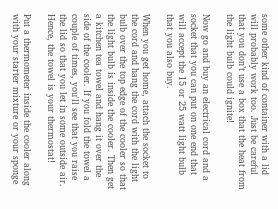some other kind of container with a lid will probably work too. Just be careful that you don’t use a box that the heat from the light bulb could ignite!

Now go and buy an electrical cord and a socket that you can put on one end that will accept the 15 or 25 watt light bulb that you also buy.

When you get home, attach the socket to the cord and hang the cord with the light bulb over the top edge of the cooler so that the light bulb is inside the cooler. Then get a kitchen tea towel and hang it over the side of the cooler. If you fold the towel a couple of times, you'll see that you raise the lid so that you let in some outside air. Hence, the towel is your thermostat!

Put a thermometer inside the cooler along with your starter mixture or your sponge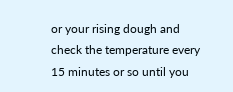or your rising dough and check the temperature every 15 minutes or so until you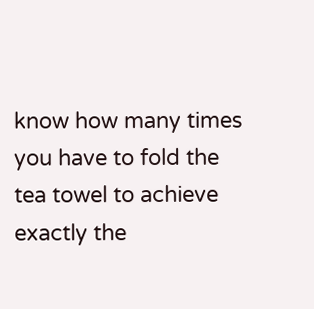know how many times you have to fold the tea towel to achieve exactly the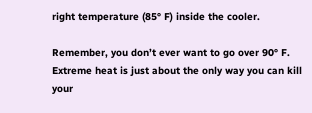right temperature (85° F) inside the cooler.

Remember, you don’t ever want to go over 90° F. Extreme heat is just about the only way you can kill your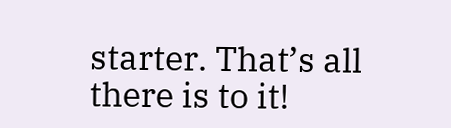starter. That’s all there is to it!